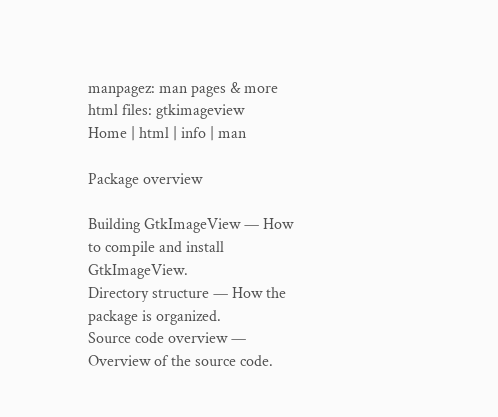manpagez: man pages & more
html files: gtkimageview
Home | html | info | man

Package overview

Building GtkImageView — How to compile and install GtkImageView.
Directory structure — How the package is organized.
Source code overview — Overview of the source code.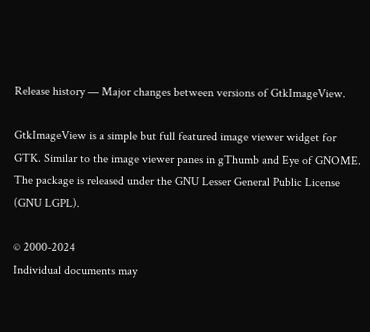Release history — Major changes between versions of GtkImageView.

GtkImageView is a simple but full featured image viewer widget for GTK. Similar to the image viewer panes in gThumb and Eye of GNOME. The package is released under the GNU Lesser General Public License (GNU LGPL).

© 2000-2024
Individual documents may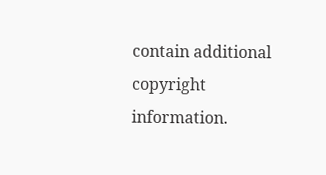contain additional copyright information.